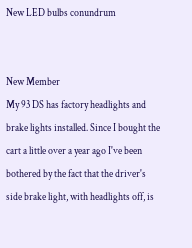New LED bulbs conundrum


New Member
My 93 DS has factory headlights and brake lights installed. Since I bought the cart a little over a year ago I've been bothered by the fact that the driver's side brake light, with headlights off, is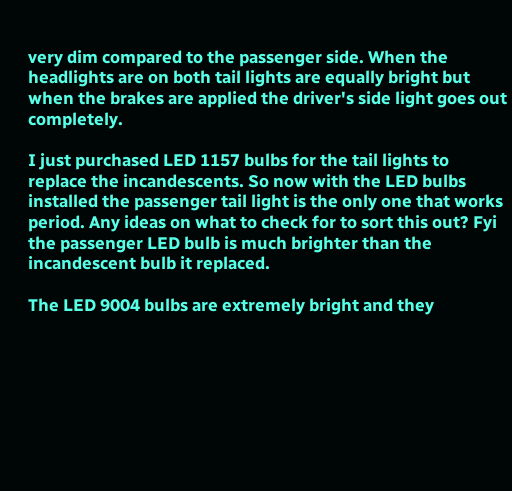very dim compared to the passenger side. When the headlights are on both tail lights are equally bright but when the brakes are applied the driver's side light goes out completely.

I just purchased LED 1157 bulbs for the tail lights to replace the incandescents. So now with the LED bulbs installed the passenger tail light is the only one that works period. Any ideas on what to check for to sort this out? Fyi the passenger LED bulb is much brighter than the incandescent bulb it replaced.

The LED 9004 bulbs are extremely bright and they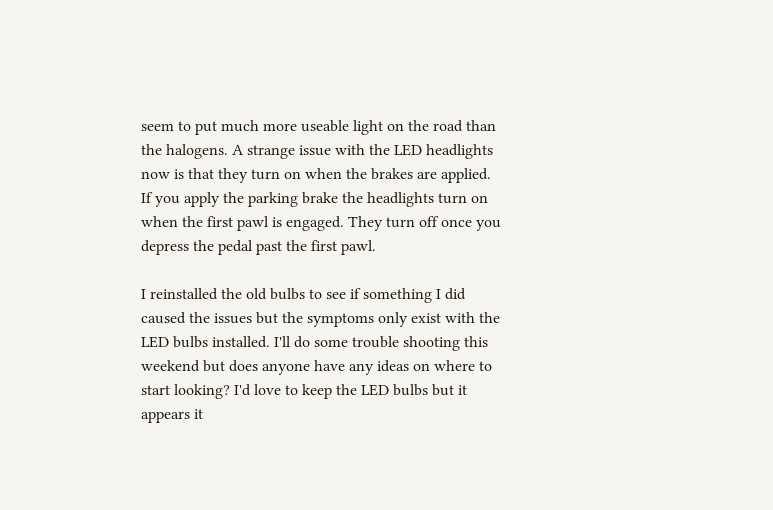seem to put much more useable light on the road than the halogens. A strange issue with the LED headlights now is that they turn on when the brakes are applied. If you apply the parking brake the headlights turn on when the first pawl is engaged. They turn off once you depress the pedal past the first pawl.

I reinstalled the old bulbs to see if something I did caused the issues but the symptoms only exist with the LED bulbs installed. I'll do some trouble shooting this weekend but does anyone have any ideas on where to start looking? I'd love to keep the LED bulbs but it appears it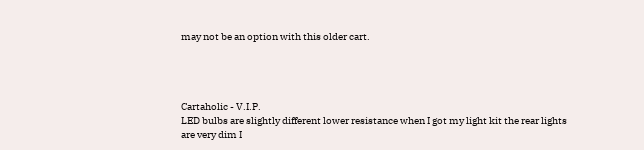may not be an option with this older cart.




Cartaholic - V.I.P.
LED bulbs are slightly different lower resistance when I got my light kit the rear lights are very dim I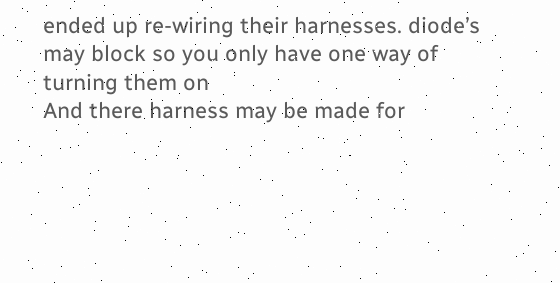ended up re-wiring their harnesses. diode’s may block so you only have one way of turning them on
And there harness may be made for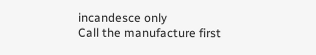incandesce only
Call the manufacture first